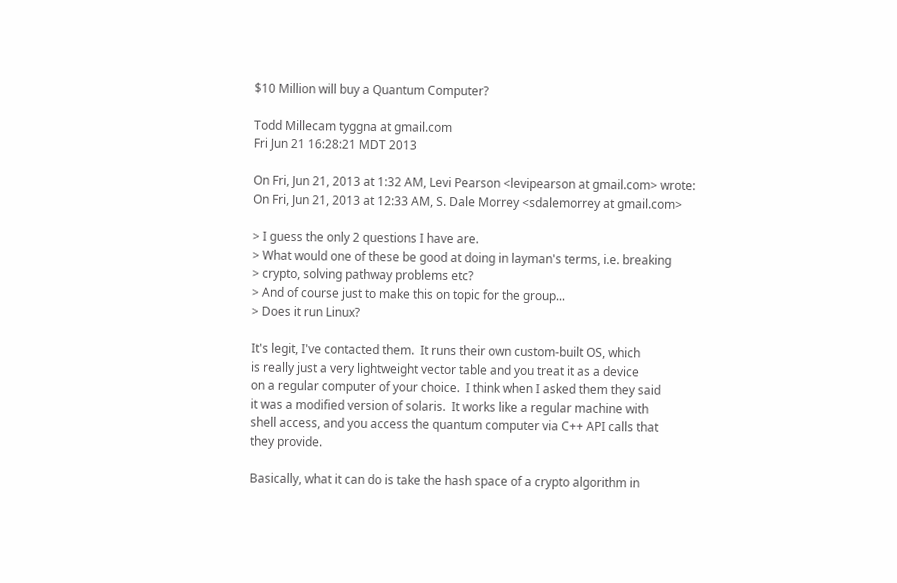$10 Million will buy a Quantum Computer?

Todd Millecam tyggna at gmail.com
Fri Jun 21 16:28:21 MDT 2013

On Fri, Jun 21, 2013 at 1:32 AM, Levi Pearson <levipearson at gmail.com> wrote:
On Fri, Jun 21, 2013 at 12:33 AM, S. Dale Morrey <sdalemorrey at gmail.com>

> I guess the only 2 questions I have are.
> What would one of these be good at doing in layman's terms, i.e. breaking
> crypto, solving pathway problems etc?
> And of course just to make this on topic for the group...
> Does it run Linux?

It's legit, I've contacted them.  It runs their own custom-built OS, which
is really just a very lightweight vector table and you treat it as a device
on a regular computer of your choice.  I think when I asked them they said
it was a modified version of solaris.  It works like a regular machine with
shell access, and you access the quantum computer via C++ API calls that
they provide.

Basically, what it can do is take the hash space of a crypto algorithm in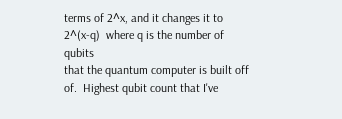terms of 2^x, and it changes it to 2^(x-q)  where q is the number of qubits
that the quantum computer is built off of.  Highest qubit count that I've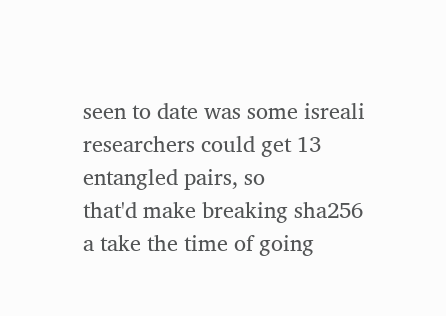seen to date was some isreali researchers could get 13 entangled pairs, so
that'd make breaking sha256 a take the time of going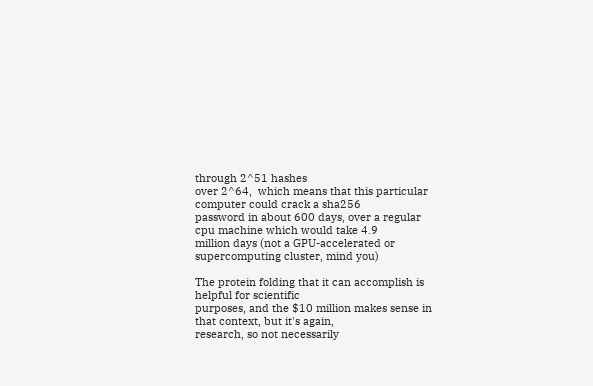through 2^51 hashes
over 2^64,  which means that this particular computer could crack a sha256
password in about 600 days, over a regular cpu machine which would take 4.9
million days (not a GPU-accelerated or supercomputing cluster, mind you)

The protein folding that it can accomplish is helpful for scientific
purposes, and the $10 million makes sense in that context, but it's again,
research, so not necessarily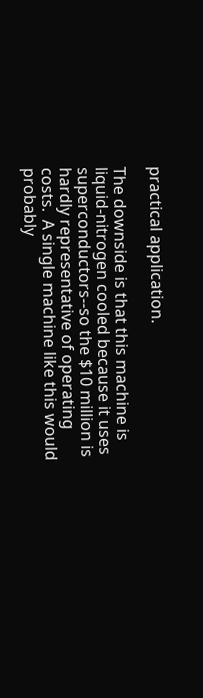practical application.

The downside is that this machine is liquid-nitrogen cooled because it uses
superconductors--so the $10 million is hardly representative of operating
costs.  A single machine like this would probably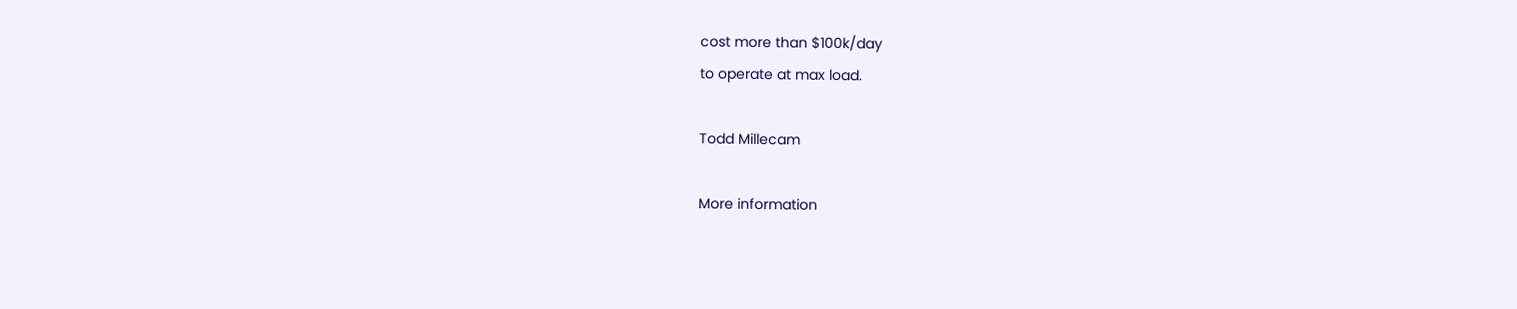cost more than $100k/day
to operate at max load.

Todd Millecam

More information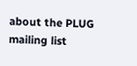about the PLUG mailing list